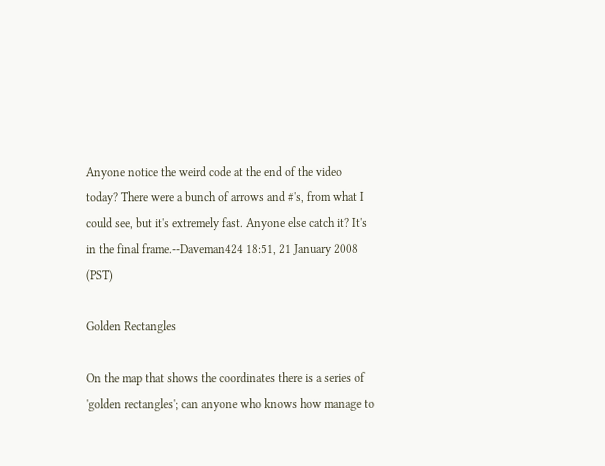Anyone notice the weird code at the end of the video today? There were a bunch of arrows and #'s, from what I could see, but it's extremely fast. Anyone else catch it? It's in the final frame.--Daveman424 18:51, 21 January 2008 (PST)

Golden Rectangles

On the map that shows the coordinates there is a series of 'golden rectangles'; can anyone who knows how manage to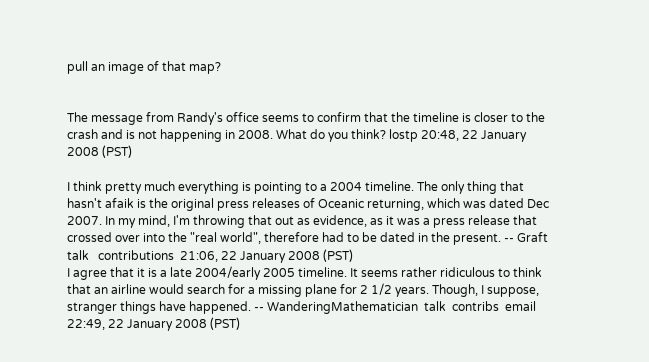pull an image of that map?


The message from Randy's office seems to confirm that the timeline is closer to the crash and is not happening in 2008. What do you think? lostp 20:48, 22 January 2008 (PST)

I think pretty much everything is pointing to a 2004 timeline. The only thing that hasn't afaik is the original press releases of Oceanic returning, which was dated Dec 2007. In my mind, I'm throwing that out as evidence, as it was a press release that crossed over into the "real world", therefore had to be dated in the present. -- Graft   talk   contributions  21:06, 22 January 2008 (PST)
I agree that it is a late 2004/early 2005 timeline. It seems rather ridiculous to think that an airline would search for a missing plane for 2 1/2 years. Though, I suppose, stranger things have happened. -- WanderingMathematician  talk  contribs  email  22:49, 22 January 2008 (PST)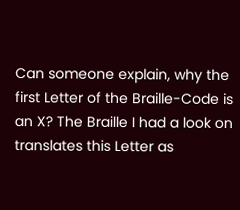Can someone explain, why the first Letter of the Braille-Code is an X? The Braille I had a look on translates this Letter as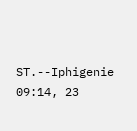ST.--Iphigenie 09:14, 23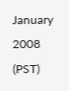January 2008 (PST)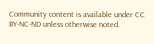Community content is available under CC BY-NC-ND unless otherwise noted.